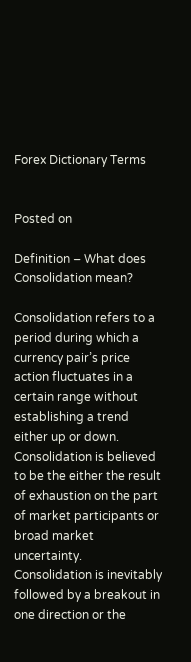Forex Dictionary Terms


Posted on

Definition – What does Consolidation mean?

Consolidation refers to a period during which a currency pair’s price action fluctuates in a certain range without establishing a trend either up or down. Consolidation is believed to be the either the result of exhaustion on the part of market participants or broad market uncertainty. Consolidation is inevitably followed by a breakout in one direction or the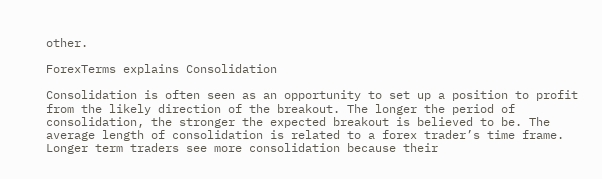other.

ForexTerms explains Consolidation

Consolidation is often seen as an opportunity to set up a position to profit from the likely direction of the breakout. The longer the period of consolidation, the stronger the expected breakout is believed to be. The average length of consolidation is related to a forex trader’s time frame. Longer term traders see more consolidation because their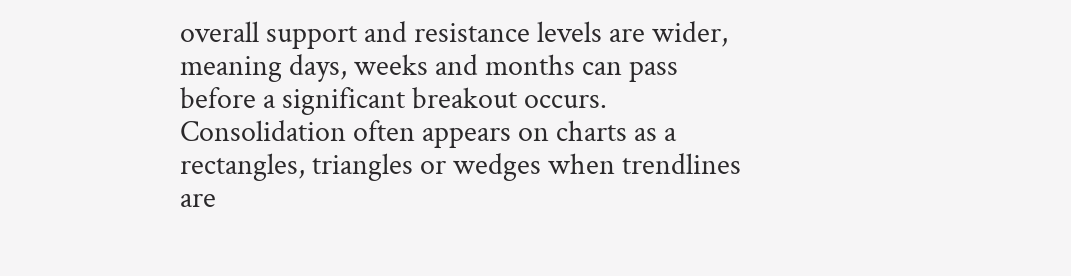overall support and resistance levels are wider, meaning days, weeks and months can pass before a significant breakout occurs. Consolidation often appears on charts as a rectangles, triangles or wedges when trendlines are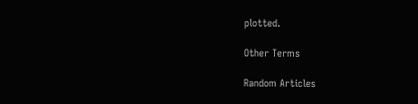plotted.

Other Terms

Random Articles